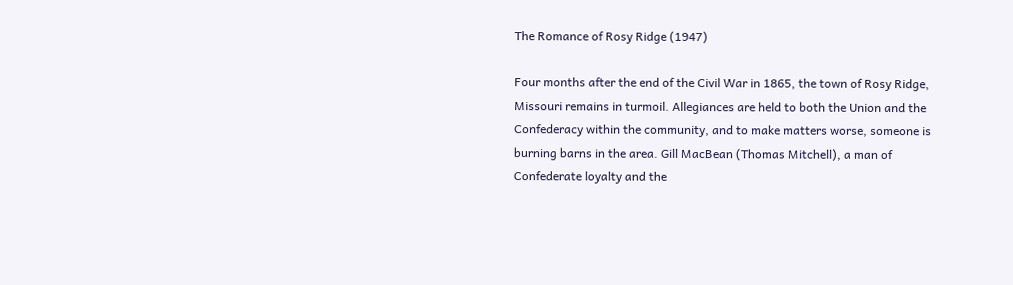The Romance of Rosy Ridge (1947)

Four months after the end of the Civil War in 1865, the town of Rosy Ridge, Missouri remains in turmoil. Allegiances are held to both the Union and the Confederacy within the community, and to make matters worse, someone is burning barns in the area. Gill MacBean (Thomas Mitchell), a man of Confederate loyalty and the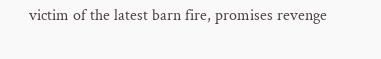victim of the latest barn fire, promises revenge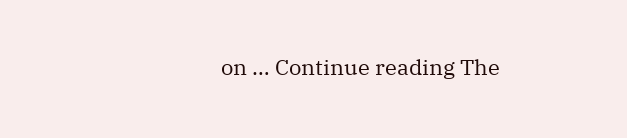on … Continue reading The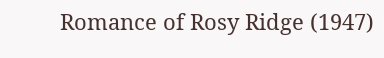Romance of Rosy Ridge (1947)